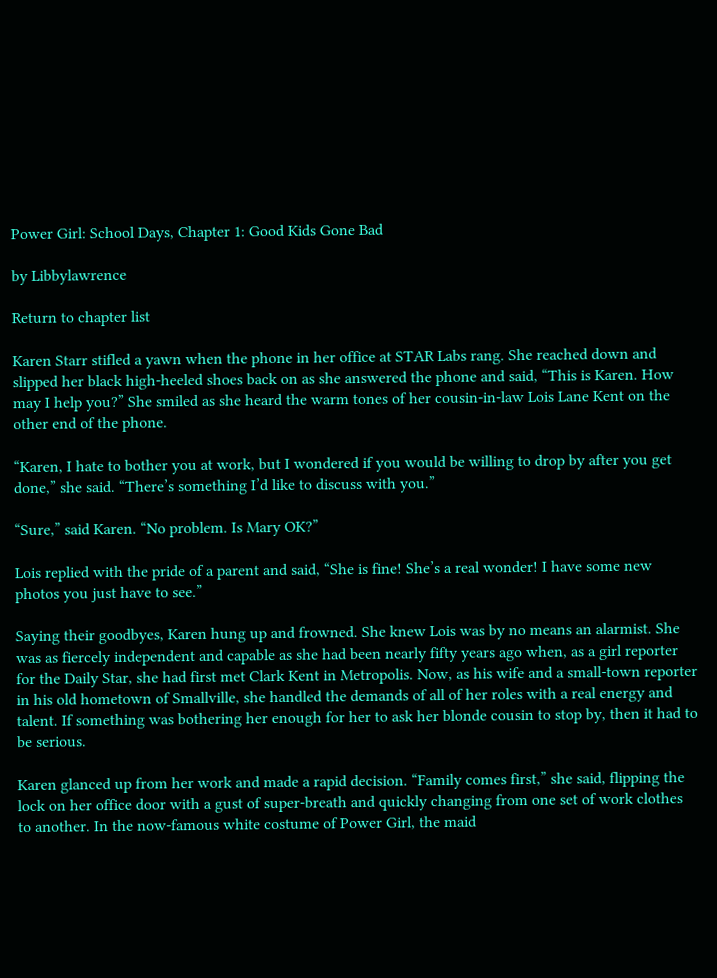Power Girl: School Days, Chapter 1: Good Kids Gone Bad

by Libbylawrence

Return to chapter list

Karen Starr stifled a yawn when the phone in her office at STAR Labs rang. She reached down and slipped her black high-heeled shoes back on as she answered the phone and said, “This is Karen. How may I help you?” She smiled as she heard the warm tones of her cousin-in-law Lois Lane Kent on the other end of the phone.

“Karen, I hate to bother you at work, but I wondered if you would be willing to drop by after you get done,” she said. “There’s something I’d like to discuss with you.”

“Sure,” said Karen. “No problem. Is Mary OK?”

Lois replied with the pride of a parent and said, “She is fine! She’s a real wonder! I have some new photos you just have to see.”

Saying their goodbyes, Karen hung up and frowned. She knew Lois was by no means an alarmist. She was as fiercely independent and capable as she had been nearly fifty years ago when, as a girl reporter for the Daily Star, she had first met Clark Kent in Metropolis. Now, as his wife and a small-town reporter in his old hometown of Smallville, she handled the demands of all of her roles with a real energy and talent. If something was bothering her enough for her to ask her blonde cousin to stop by, then it had to be serious.

Karen glanced up from her work and made a rapid decision. “Family comes first,” she said, flipping the lock on her office door with a gust of super-breath and quickly changing from one set of work clothes to another. In the now-famous white costume of Power Girl, the maid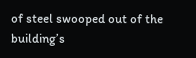of steel swooped out of the building’s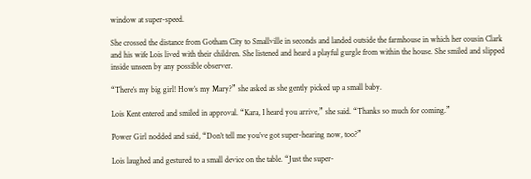window at super-speed.

She crossed the distance from Gotham City to Smallville in seconds and landed outside the farmhouse in which her cousin Clark and his wife Lois lived with their children. She listened and heard a playful gurgle from within the house. She smiled and slipped inside unseen by any possible observer.

“There’s my big girl! How’s my Mary?” she asked as she gently picked up a small baby.

Lois Kent entered and smiled in approval. “Kara, I heard you arrive,” she said. “Thanks so much for coming.”

Power Girl nodded and said, “Don’t tell me you’ve got super-hearing now, too?”

Lois laughed and gestured to a small device on the table. “Just the super-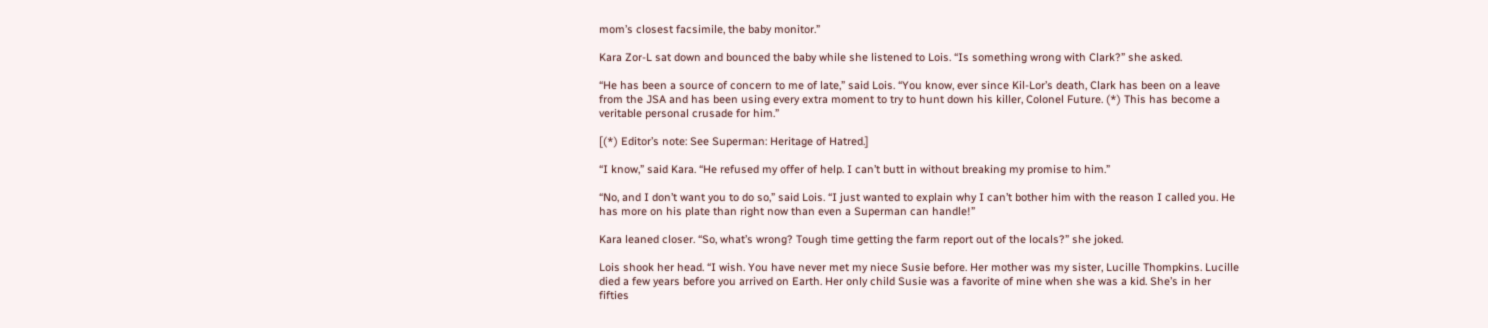mom’s closest facsimile, the baby monitor.”

Kara Zor-L sat down and bounced the baby while she listened to Lois. “Is something wrong with Clark?” she asked.

“He has been a source of concern to me of late,” said Lois. “You know, ever since Kil-Lor’s death, Clark has been on a leave from the JSA and has been using every extra moment to try to hunt down his killer, Colonel Future. (*) This has become a veritable personal crusade for him.”

[(*) Editor’s note: See Superman: Heritage of Hatred.]

“I know,” said Kara. “He refused my offer of help. I can’t butt in without breaking my promise to him.”

“No, and I don’t want you to do so,” said Lois. “I just wanted to explain why I can’t bother him with the reason I called you. He has more on his plate than right now than even a Superman can handle!”

Kara leaned closer. “So, what’s wrong? Tough time getting the farm report out of the locals?” she joked.

Lois shook her head. “I wish. You have never met my niece Susie before. Her mother was my sister, Lucille Thompkins. Lucille died a few years before you arrived on Earth. Her only child Susie was a favorite of mine when she was a kid. She’s in her fifties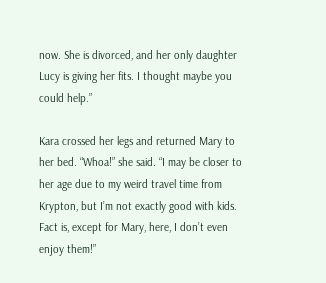now. She is divorced, and her only daughter Lucy is giving her fits. I thought maybe you could help.”

Kara crossed her legs and returned Mary to her bed. “Whoa!” she said. “I may be closer to her age due to my weird travel time from Krypton, but I’m not exactly good with kids. Fact is, except for Mary, here, I don’t even enjoy them!”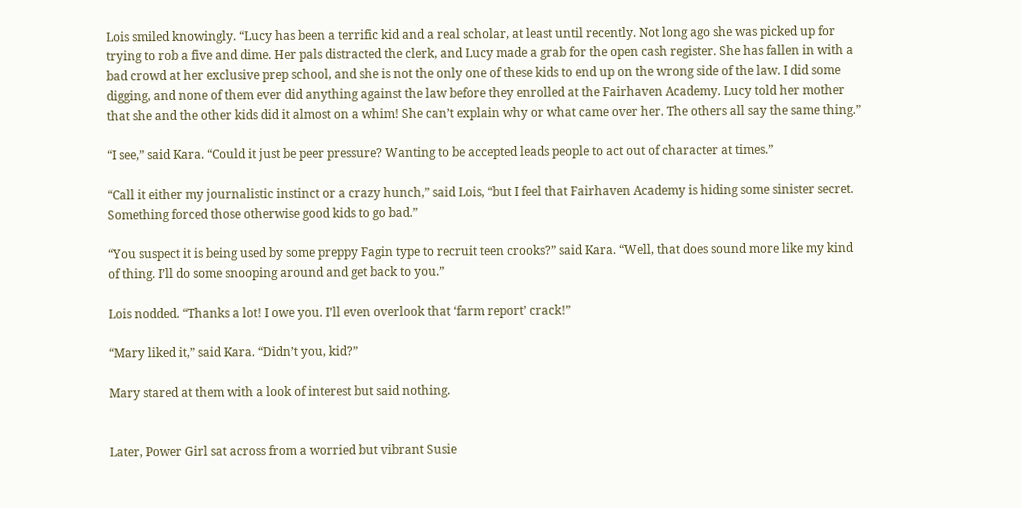Lois smiled knowingly. “Lucy has been a terrific kid and a real scholar, at least until recently. Not long ago she was picked up for trying to rob a five and dime. Her pals distracted the clerk, and Lucy made a grab for the open cash register. She has fallen in with a bad crowd at her exclusive prep school, and she is not the only one of these kids to end up on the wrong side of the law. I did some digging, and none of them ever did anything against the law before they enrolled at the Fairhaven Academy. Lucy told her mother that she and the other kids did it almost on a whim! She can’t explain why or what came over her. The others all say the same thing.”

“I see,” said Kara. “Could it just be peer pressure? Wanting to be accepted leads people to act out of character at times.”

“Call it either my journalistic instinct or a crazy hunch,” said Lois, “but I feel that Fairhaven Academy is hiding some sinister secret. Something forced those otherwise good kids to go bad.”

“You suspect it is being used by some preppy Fagin type to recruit teen crooks?” said Kara. “Well, that does sound more like my kind of thing. I’ll do some snooping around and get back to you.”

Lois nodded. “Thanks a lot! I owe you. I’ll even overlook that ‘farm report’ crack!”

“Mary liked it,” said Kara. “Didn’t you, kid?”

Mary stared at them with a look of interest but said nothing.


Later, Power Girl sat across from a worried but vibrant Susie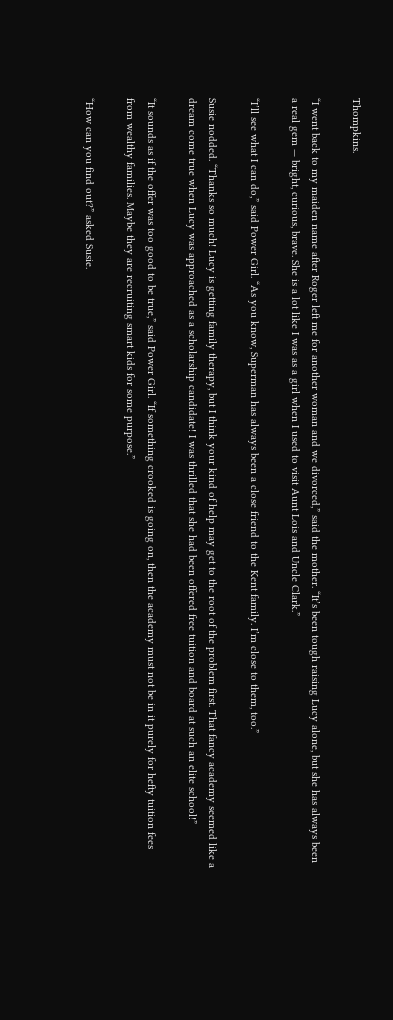Thompkins.

“I went back to my maiden name after Roger left me for another woman and we divorced,” said the mother. “It’s been tough raising Lucy alone, but she has always been a real gem — bright, curious, brave. She is a lot like I was as a girl when I used to visit Aunt Lois and Uncle Clark.”

“I’ll see what I can do,” said Power Girl. “As you know, Superman has always been a close friend to the Kent family. I’m close to them, too.”

Susie nodded. “Thanks so much! Lucy is getting family therapy, but I think your kind of help may get to the root of the problem first. That fancy academy seemed like a dream come true when Lucy was approached as a scholarship candidate! I was thrilled that she had been offered free tuition and board at such an elite school!”

“It sounds as if the offer was too good to be true,” said Power Girl. “If something crooked is going on, then the academy must not be in it purely for hefty tuition fees from wealthy families. Maybe they are recruiting smart kids for some purpose.”

“How can you find out?” asked Susie.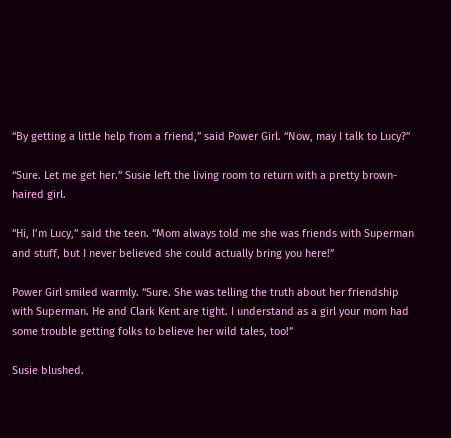“By getting a little help from a friend,” said Power Girl. “Now, may I talk to Lucy?”

“Sure. Let me get her.” Susie left the living room to return with a pretty brown-haired girl.

“Hi, I’m Lucy,” said the teen. “Mom always told me she was friends with Superman and stuff, but I never believed she could actually bring you here!”

Power Girl smiled warmly. “Sure. She was telling the truth about her friendship with Superman. He and Clark Kent are tight. I understand as a girl your mom had some trouble getting folks to believe her wild tales, too!”

Susie blushed.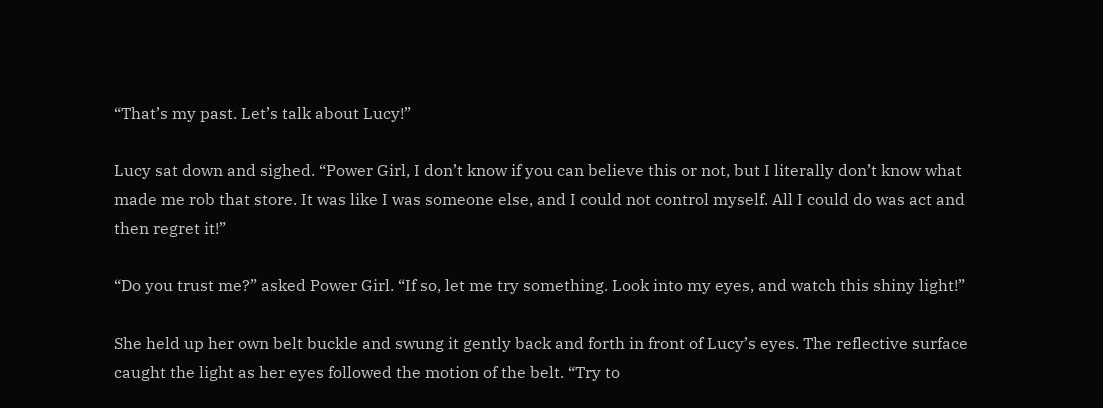“That’s my past. Let’s talk about Lucy!”

Lucy sat down and sighed. “Power Girl, I don’t know if you can believe this or not, but I literally don’t know what made me rob that store. It was like I was someone else, and I could not control myself. All I could do was act and then regret it!”

“Do you trust me?” asked Power Girl. “If so, let me try something. Look into my eyes, and watch this shiny light!”

She held up her own belt buckle and swung it gently back and forth in front of Lucy’s eyes. The reflective surface caught the light as her eyes followed the motion of the belt. “Try to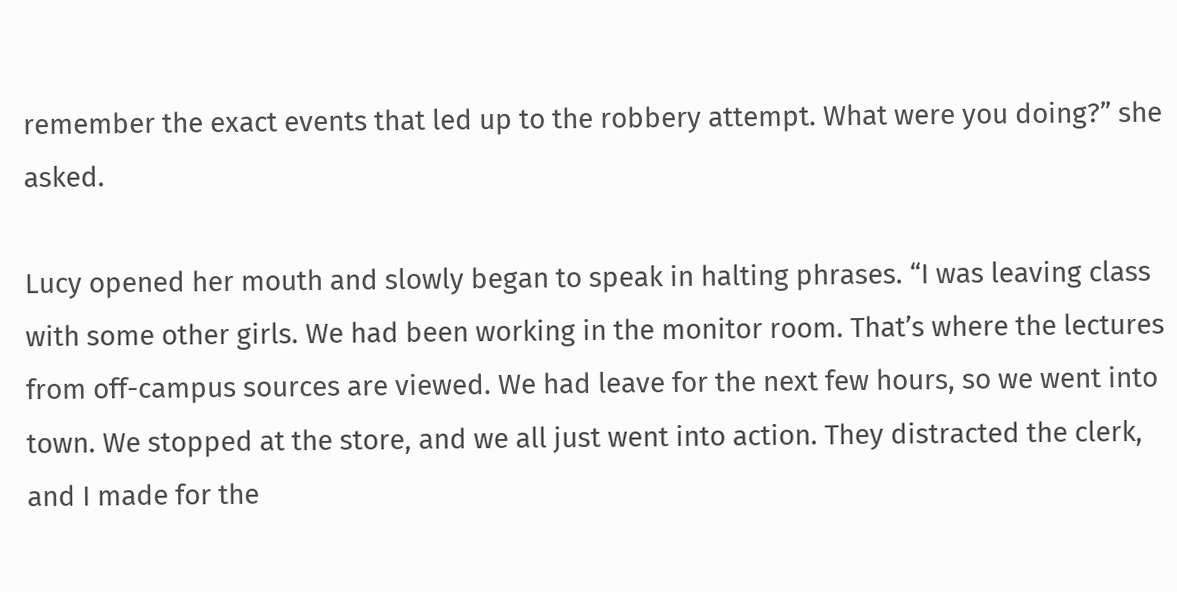remember the exact events that led up to the robbery attempt. What were you doing?” she asked.

Lucy opened her mouth and slowly began to speak in halting phrases. “I was leaving class with some other girls. We had been working in the monitor room. That’s where the lectures from off-campus sources are viewed. We had leave for the next few hours, so we went into town. We stopped at the store, and we all just went into action. They distracted the clerk, and I made for the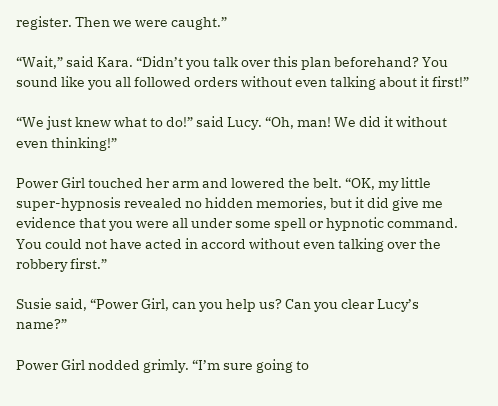register. Then we were caught.”

“Wait,” said Kara. “Didn’t you talk over this plan beforehand? You sound like you all followed orders without even talking about it first!”

“We just knew what to do!” said Lucy. “Oh, man! We did it without even thinking!”

Power Girl touched her arm and lowered the belt. “OK, my little super-hypnosis revealed no hidden memories, but it did give me evidence that you were all under some spell or hypnotic command. You could not have acted in accord without even talking over the robbery first.”

Susie said, “Power Girl, can you help us? Can you clear Lucy’s name?”

Power Girl nodded grimly. “I’m sure going to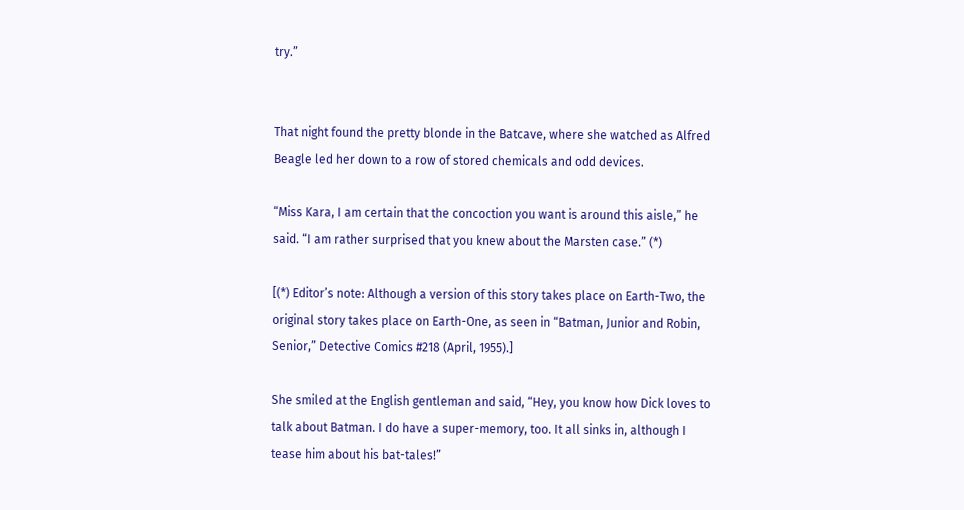try.”


That night found the pretty blonde in the Batcave, where she watched as Alfred Beagle led her down to a row of stored chemicals and odd devices.

“Miss Kara, I am certain that the concoction you want is around this aisle,” he said. “I am rather surprised that you knew about the Marsten case.” (*)

[(*) Editor’s note: Although a version of this story takes place on Earth-Two, the original story takes place on Earth-One, as seen in “Batman, Junior and Robin, Senior,” Detective Comics #218 (April, 1955).]

She smiled at the English gentleman and said, “Hey, you know how Dick loves to talk about Batman. I do have a super-memory, too. It all sinks in, although I tease him about his bat-tales!”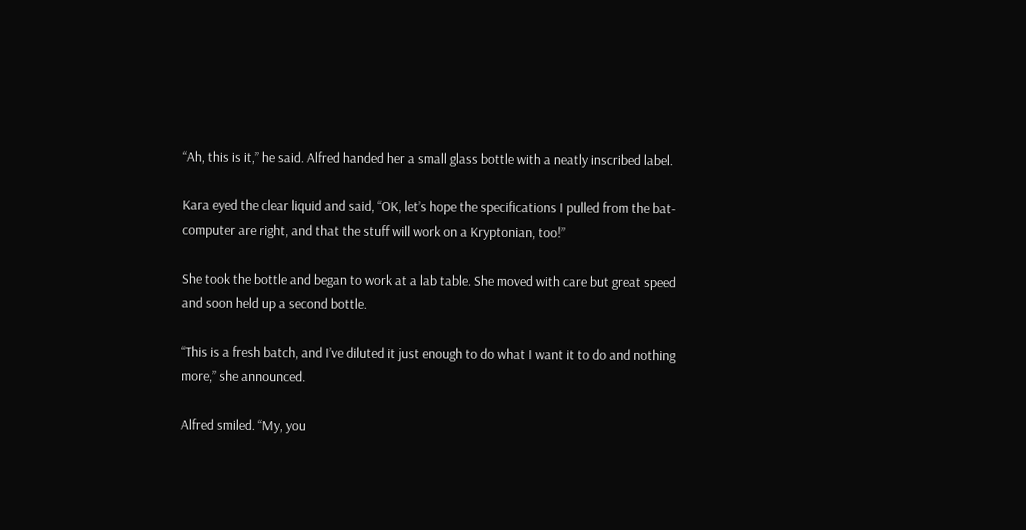“Ah, this is it,” he said. Alfred handed her a small glass bottle with a neatly inscribed label.

Kara eyed the clear liquid and said, “OK, let’s hope the specifications I pulled from the bat-computer are right, and that the stuff will work on a Kryptonian, too!”

She took the bottle and began to work at a lab table. She moved with care but great speed and soon held up a second bottle.

“This is a fresh batch, and I’ve diluted it just enough to do what I want it to do and nothing more,” she announced.

Alfred smiled. “My, you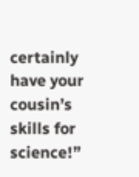certainly have your cousin’s skills for science!”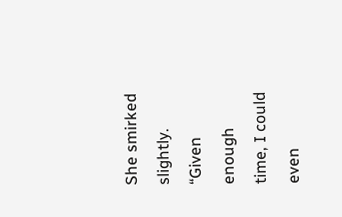She smirked slightly. “Given enough time, I could even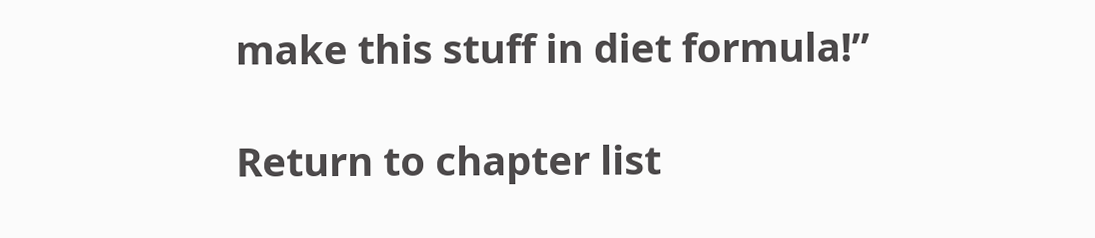make this stuff in diet formula!”

Return to chapter list